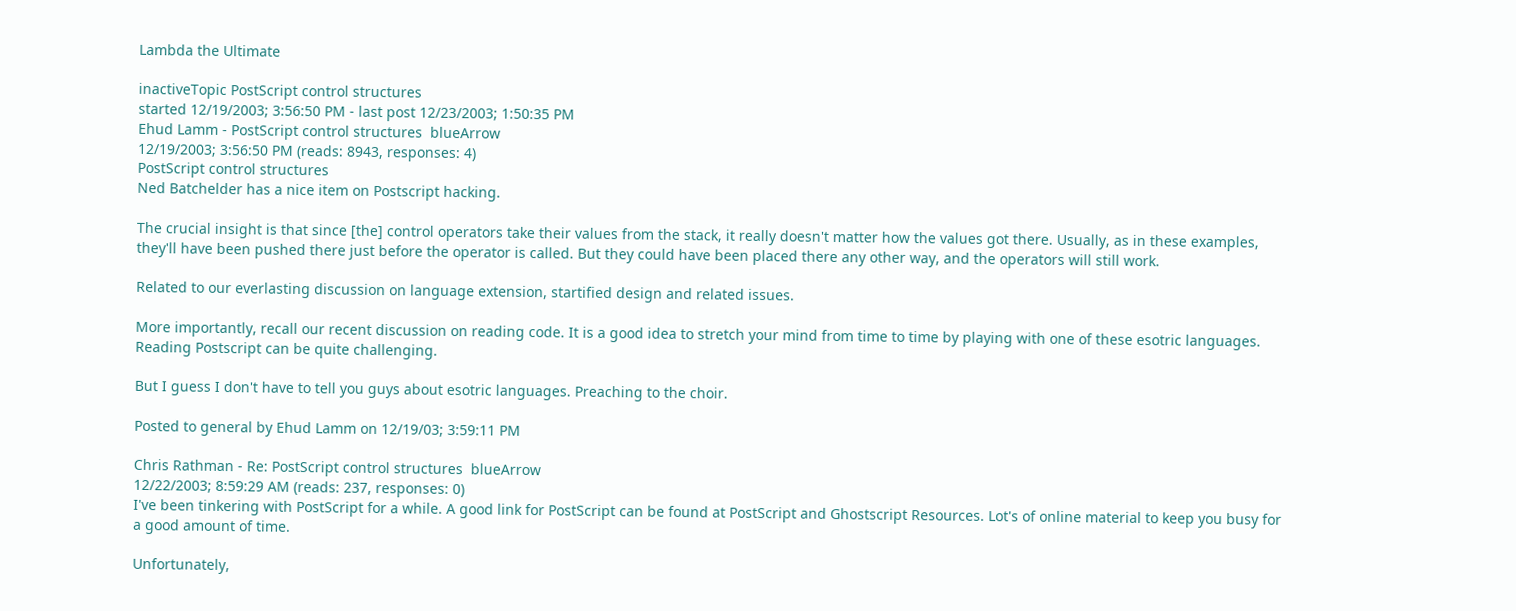Lambda the Ultimate

inactiveTopic PostScript control structures
started 12/19/2003; 3:56:50 PM - last post 12/23/2003; 1:50:35 PM
Ehud Lamm - PostScript control structures  blueArrow
12/19/2003; 3:56:50 PM (reads: 8943, responses: 4)
PostScript control structures
Ned Batchelder has a nice item on Postscript hacking.

The crucial insight is that since [the] control operators take their values from the stack, it really doesn't matter how the values got there. Usually, as in these examples, they'll have been pushed there just before the operator is called. But they could have been placed there any other way, and the operators will still work.

Related to our everlasting discussion on language extension, startified design and related issues.

More importantly, recall our recent discussion on reading code. It is a good idea to stretch your mind from time to time by playing with one of these esotric languages. Reading Postscript can be quite challenging.

But I guess I don't have to tell you guys about esotric languages. Preaching to the choir.

Posted to general by Ehud Lamm on 12/19/03; 3:59:11 PM

Chris Rathman - Re: PostScript control structures  blueArrow
12/22/2003; 8:59:29 AM (reads: 237, responses: 0)
I've been tinkering with PostScript for a while. A good link for PostScript can be found at PostScript and Ghostscript Resources. Lot's of online material to keep you busy for a good amount of time.

Unfortunately,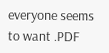everyone seems to want .PDF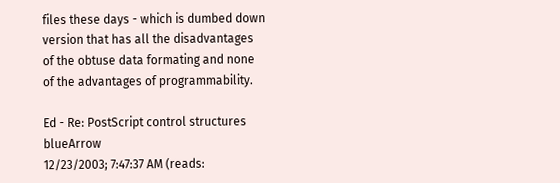files these days - which is dumbed down version that has all the disadvantages of the obtuse data formating and none of the advantages of programmability.

Ed - Re: PostScript control structures  blueArrow
12/23/2003; 7:47:37 AM (reads: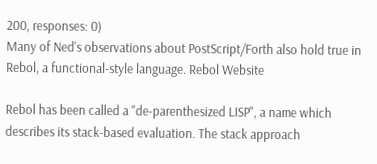200, responses: 0)
Many of Ned's observations about PostScript/Forth also hold true in Rebol, a functional-style language. Rebol Website

Rebol has been called a "de-parenthesized LISP", a name which describes its stack-based evaluation. The stack approach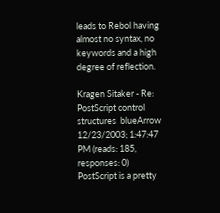leads to Rebol having almost no syntax, no keywords and a high degree of reflection.

Kragen Sitaker - Re: PostScript control structures  blueArrow
12/23/2003; 1:47:47 PM (reads: 185, responses: 0)
PostScript is a pretty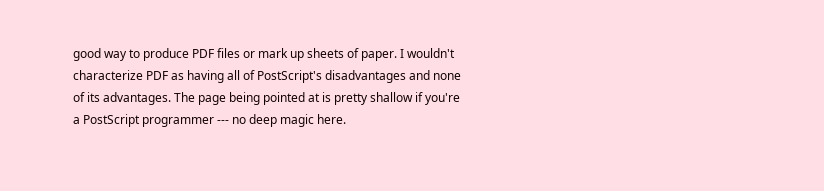good way to produce PDF files or mark up sheets of paper. I wouldn't characterize PDF as having all of PostScript's disadvantages and none of its advantages. The page being pointed at is pretty shallow if you're a PostScript programmer --- no deep magic here.